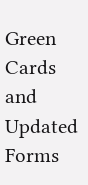Green Cards and Updated Forms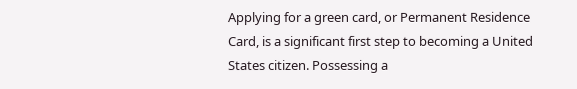Applying for a green card, or Permanent Residence Card, is a significant first step to becoming a United States citizen. Possessing a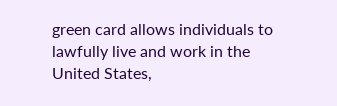green card allows individuals to lawfully live and work in the United States,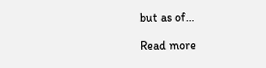but as of…

Read more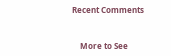Recent Comments


    More to See